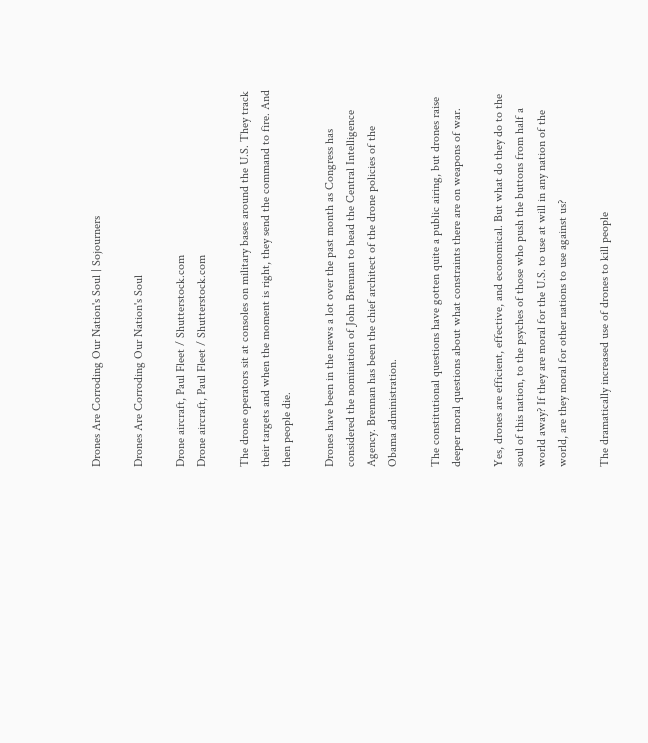Drones Are Corroding Our Nation's Soul | Sojourners

Drones Are Corroding Our Nation's Soul

Drone aircraft, Paul Fleet / Shutterstock.com
Drone aircraft, Paul Fleet / Shutterstock.com

The drone operators sit at consoles on military bases around the U.S. They track their targets and when the moment is right, they send the command to fire. And then people die.

Drones have been in the news a lot over the past month as Congress has considered the nomination of John Brennan to head the Central Intelligence Agency. Brennan has been the chief architect of the drone policies of the Obama administration.

The constitutional questions have gotten quite a public airing, but drones raise deeper moral questions about what constraints there are on weapons of war.

Yes, drones are efficient, effective, and economical. But what do they do to the soul of this nation, to the psyches of those who push the buttons from half a world away? If they are moral for the U.S. to use at will in any nation of the world, are they moral for other nations to use against us?

The dramatically increased use of drones to kill people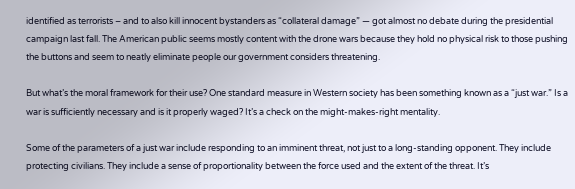identified as terrorists – and to also kill innocent bystanders as “collateral damage” — got almost no debate during the presidential campaign last fall. The American public seems mostly content with the drone wars because they hold no physical risk to those pushing the buttons and seem to neatly eliminate people our government considers threatening.

But what’s the moral framework for their use? One standard measure in Western society has been something known as a “just war.” Is a war is sufficiently necessary and is it properly waged? It’s a check on the might-makes-right mentality.

Some of the parameters of a just war include responding to an imminent threat, not just to a long-standing opponent. They include protecting civilians. They include a sense of proportionality between the force used and the extent of the threat. It’s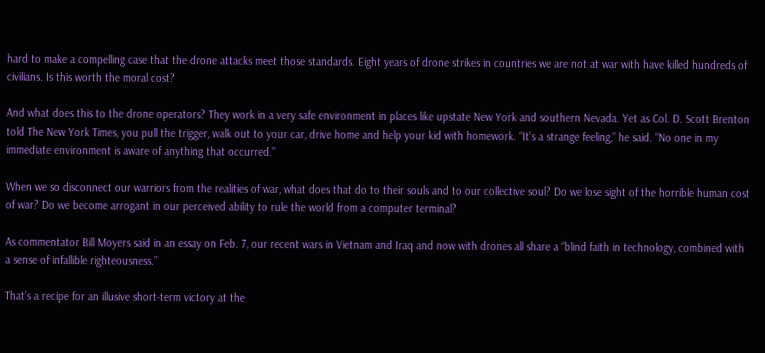hard to make a compelling case that the drone attacks meet those standards. Eight years of drone strikes in countries we are not at war with have killed hundreds of civilians. Is this worth the moral cost?

And what does this to the drone operators? They work in a very safe environment in places like upstate New York and southern Nevada. Yet as Col. D. Scott Brenton told The New York Times, you pull the trigger, walk out to your car, drive home and help your kid with homework. “It’s a strange feeling,” he said. “No one in my immediate environment is aware of anything that occurred.”

When we so disconnect our warriors from the realities of war, what does that do to their souls and to our collective soul? Do we lose sight of the horrible human cost of war? Do we become arrogant in our perceived ability to rule the world from a computer terminal?

As commentator Bill Moyers said in an essay on Feb. 7, our recent wars in Vietnam and Iraq and now with drones all share a “blind faith in technology, combined with a sense of infallible righteousness.”

That’s a recipe for an illusive short-term victory at the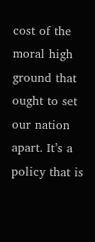cost of the moral high ground that ought to set our nation apart. It’s a policy that is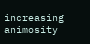increasing animosity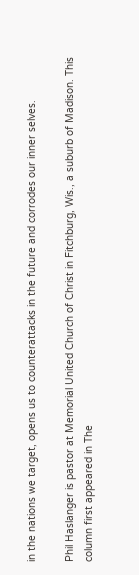in the nations we target, opens us to counterattacks in the future and corrodes our inner selves.

Phil Haslanger is pastor at Memorial United Church of Christ in Fitchburg, Wis., a suburb of Madison. This column first appeared in The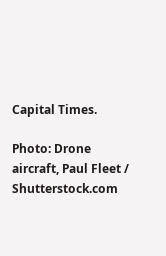Capital Times.

Photo: Drone aircraft, Paul Fleet / Shutterstock.com